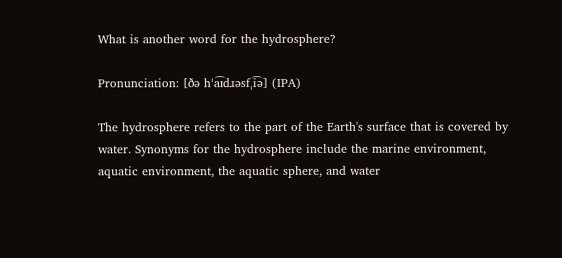What is another word for the hydrosphere?

Pronunciation: [ðə hˈa͡ɪdɹəsfˌi͡ə] (IPA)

The hydrosphere refers to the part of the Earth's surface that is covered by water. Synonyms for the hydrosphere include the marine environment, aquatic environment, the aquatic sphere, and water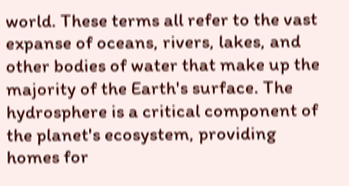world. These terms all refer to the vast expanse of oceans, rivers, lakes, and other bodies of water that make up the majority of the Earth's surface. The hydrosphere is a critical component of the planet's ecosystem, providing homes for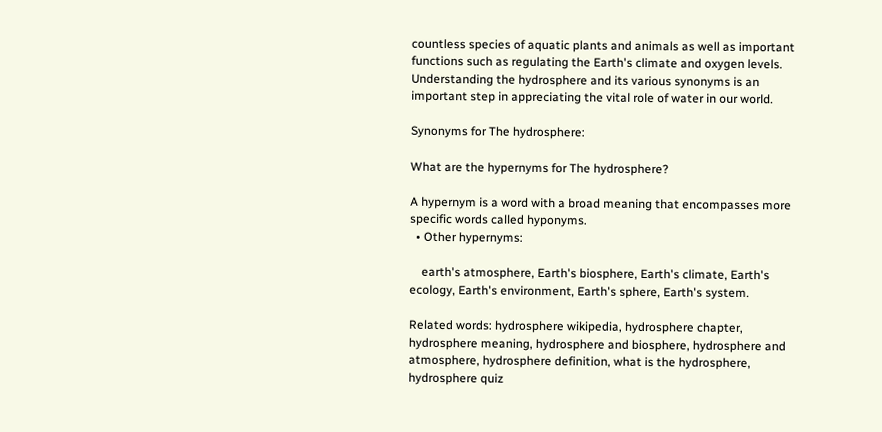countless species of aquatic plants and animals as well as important functions such as regulating the Earth's climate and oxygen levels. Understanding the hydrosphere and its various synonyms is an important step in appreciating the vital role of water in our world.

Synonyms for The hydrosphere:

What are the hypernyms for The hydrosphere?

A hypernym is a word with a broad meaning that encompasses more specific words called hyponyms.
  • Other hypernyms:

    earth's atmosphere, Earth's biosphere, Earth's climate, Earth's ecology, Earth's environment, Earth's sphere, Earth's system.

Related words: hydrosphere wikipedia, hydrosphere chapter, hydrosphere meaning, hydrosphere and biosphere, hydrosphere and atmosphere, hydrosphere definition, what is the hydrosphere, hydrosphere quiz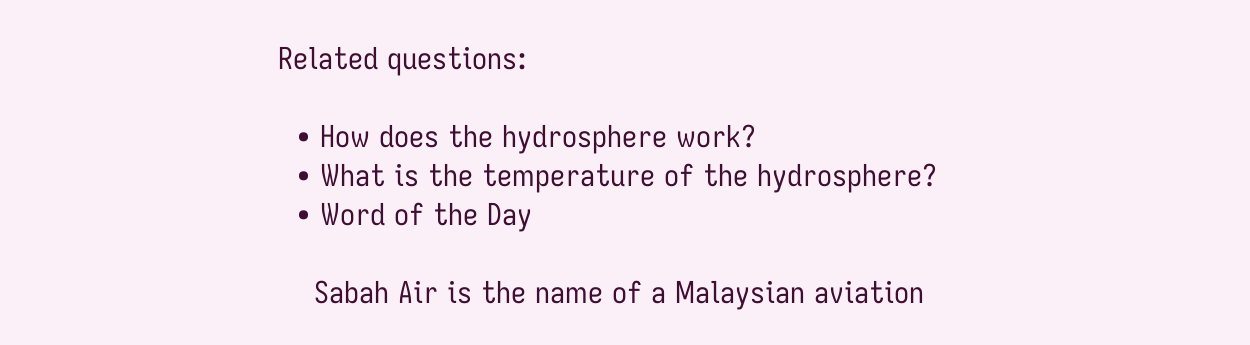Related questions:

  • How does the hydrosphere work?
  • What is the temperature of the hydrosphere?
  • Word of the Day

    Sabah Air is the name of a Malaysian aviation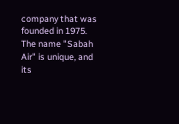company that was founded in 1975. The name "Sabah Air" is unique, and its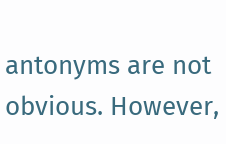antonyms are not obvious. However,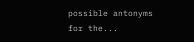possible antonyms for the...